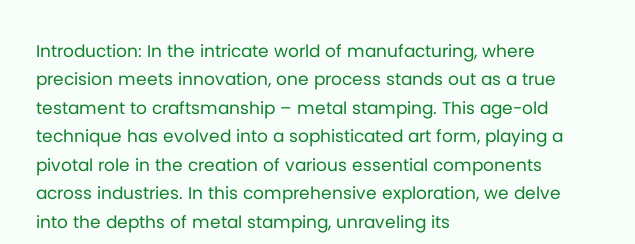Introduction: In the intricate world of manufacturing, where precision meets innovation, one process stands out as a true testament to craftsmanship – metal stamping. This age-old technique has evolved into a sophisticated art form, playing a pivotal role in the creation of various essential components across industries. In this comprehensive exploration, we delve into the depths of metal stamping, unraveling its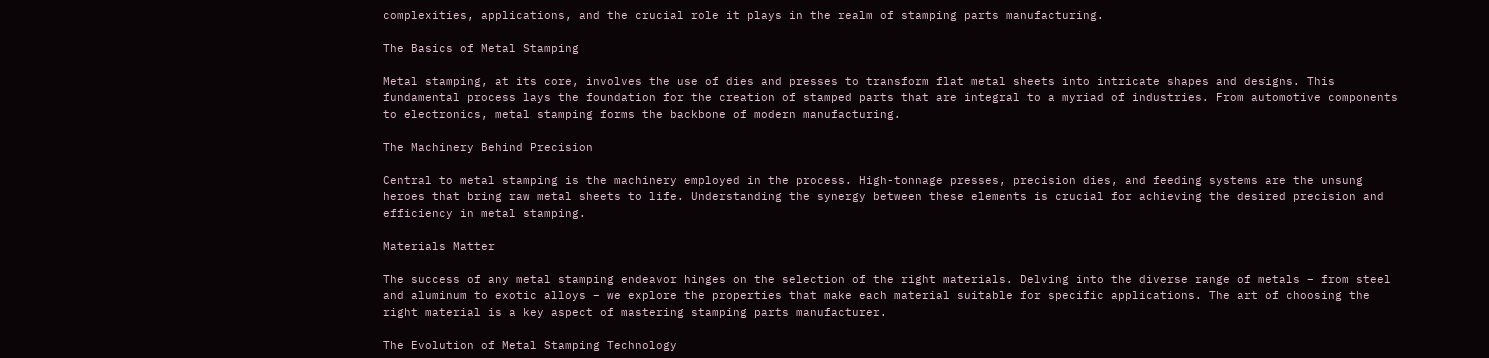complexities, applications, and the crucial role it plays in the realm of stamping parts manufacturing.

The Basics of Metal Stamping

Metal stamping, at its core, involves the use of dies and presses to transform flat metal sheets into intricate shapes and designs. This fundamental process lays the foundation for the creation of stamped parts that are integral to a myriad of industries. From automotive components to electronics, metal stamping forms the backbone of modern manufacturing.

The Machinery Behind Precision

Central to metal stamping is the machinery employed in the process. High-tonnage presses, precision dies, and feeding systems are the unsung heroes that bring raw metal sheets to life. Understanding the synergy between these elements is crucial for achieving the desired precision and efficiency in metal stamping.

Materials Matter

The success of any metal stamping endeavor hinges on the selection of the right materials. Delving into the diverse range of metals – from steel and aluminum to exotic alloys – we explore the properties that make each material suitable for specific applications. The art of choosing the right material is a key aspect of mastering stamping parts manufacturer.

The Evolution of Metal Stamping Technology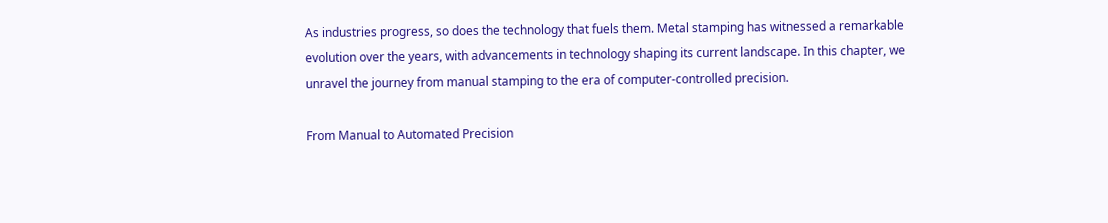As industries progress, so does the technology that fuels them. Metal stamping has witnessed a remarkable evolution over the years, with advancements in technology shaping its current landscape. In this chapter, we unravel the journey from manual stamping to the era of computer-controlled precision.

From Manual to Automated Precision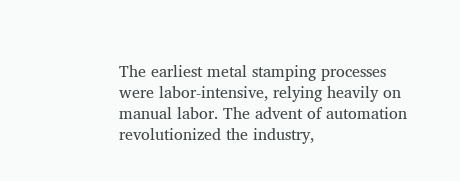The earliest metal stamping processes were labor-intensive, relying heavily on manual labor. The advent of automation revolutionized the industry,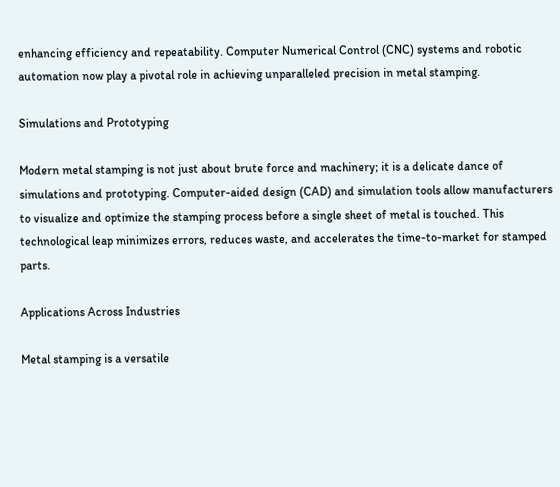enhancing efficiency and repeatability. Computer Numerical Control (CNC) systems and robotic automation now play a pivotal role in achieving unparalleled precision in metal stamping.

Simulations and Prototyping

Modern metal stamping is not just about brute force and machinery; it is a delicate dance of simulations and prototyping. Computer-aided design (CAD) and simulation tools allow manufacturers to visualize and optimize the stamping process before a single sheet of metal is touched. This technological leap minimizes errors, reduces waste, and accelerates the time-to-market for stamped parts.

Applications Across Industries

Metal stamping is a versatile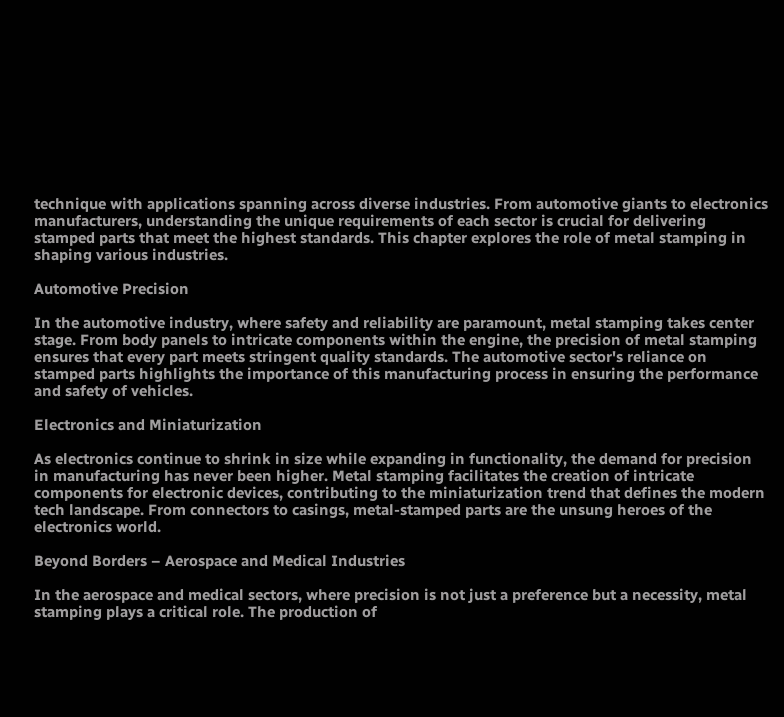technique with applications spanning across diverse industries. From automotive giants to electronics manufacturers, understanding the unique requirements of each sector is crucial for delivering stamped parts that meet the highest standards. This chapter explores the role of metal stamping in shaping various industries.

Automotive Precision

In the automotive industry, where safety and reliability are paramount, metal stamping takes center stage. From body panels to intricate components within the engine, the precision of metal stamping ensures that every part meets stringent quality standards. The automotive sector's reliance on stamped parts highlights the importance of this manufacturing process in ensuring the performance and safety of vehicles.

Electronics and Miniaturization

As electronics continue to shrink in size while expanding in functionality, the demand for precision in manufacturing has never been higher. Metal stamping facilitates the creation of intricate components for electronic devices, contributing to the miniaturization trend that defines the modern tech landscape. From connectors to casings, metal-stamped parts are the unsung heroes of the electronics world.

Beyond Borders – Aerospace and Medical Industries

In the aerospace and medical sectors, where precision is not just a preference but a necessity, metal stamping plays a critical role. The production of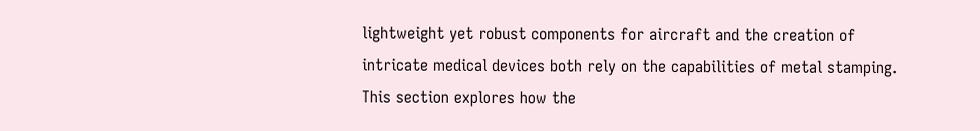lightweight yet robust components for aircraft and the creation of intricate medical devices both rely on the capabilities of metal stamping. This section explores how the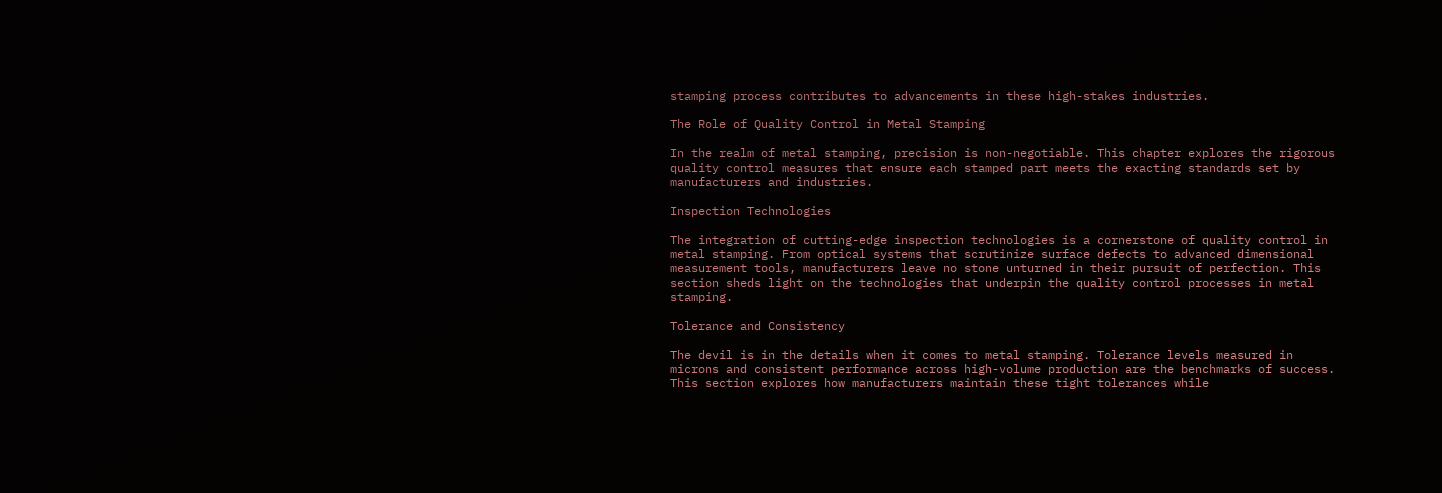stamping process contributes to advancements in these high-stakes industries.

The Role of Quality Control in Metal Stamping

In the realm of metal stamping, precision is non-negotiable. This chapter explores the rigorous quality control measures that ensure each stamped part meets the exacting standards set by manufacturers and industries.

Inspection Technologies

The integration of cutting-edge inspection technologies is a cornerstone of quality control in metal stamping. From optical systems that scrutinize surface defects to advanced dimensional measurement tools, manufacturers leave no stone unturned in their pursuit of perfection. This section sheds light on the technologies that underpin the quality control processes in metal stamping.

Tolerance and Consistency

The devil is in the details when it comes to metal stamping. Tolerance levels measured in microns and consistent performance across high-volume production are the benchmarks of success. This section explores how manufacturers maintain these tight tolerances while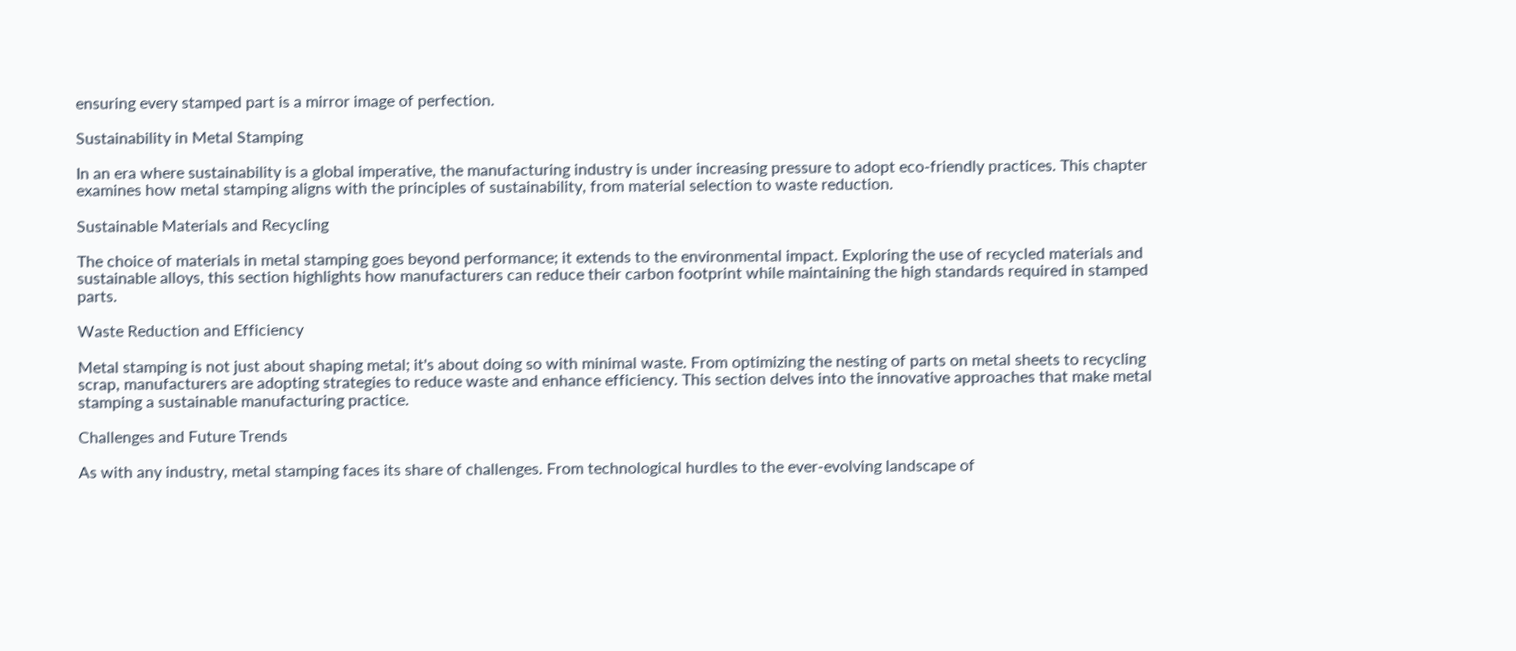ensuring every stamped part is a mirror image of perfection.

Sustainability in Metal Stamping

In an era where sustainability is a global imperative, the manufacturing industry is under increasing pressure to adopt eco-friendly practices. This chapter examines how metal stamping aligns with the principles of sustainability, from material selection to waste reduction.

Sustainable Materials and Recycling

The choice of materials in metal stamping goes beyond performance; it extends to the environmental impact. Exploring the use of recycled materials and sustainable alloys, this section highlights how manufacturers can reduce their carbon footprint while maintaining the high standards required in stamped parts.

Waste Reduction and Efficiency

Metal stamping is not just about shaping metal; it's about doing so with minimal waste. From optimizing the nesting of parts on metal sheets to recycling scrap, manufacturers are adopting strategies to reduce waste and enhance efficiency. This section delves into the innovative approaches that make metal stamping a sustainable manufacturing practice.

Challenges and Future Trends

As with any industry, metal stamping faces its share of challenges. From technological hurdles to the ever-evolving landscape of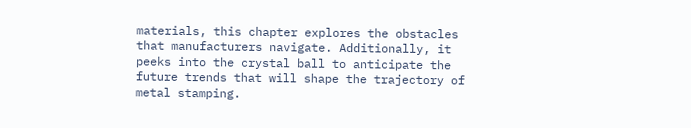materials, this chapter explores the obstacles that manufacturers navigate. Additionally, it peeks into the crystal ball to anticipate the future trends that will shape the trajectory of metal stamping.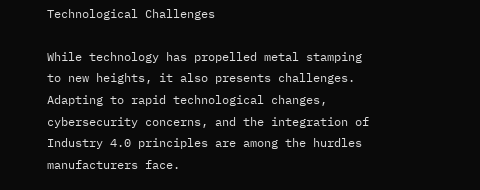Technological Challenges

While technology has propelled metal stamping to new heights, it also presents challenges. Adapting to rapid technological changes, cybersecurity concerns, and the integration of Industry 4.0 principles are among the hurdles manufacturers face.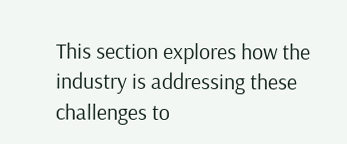This section explores how the industry is addressing these challenges to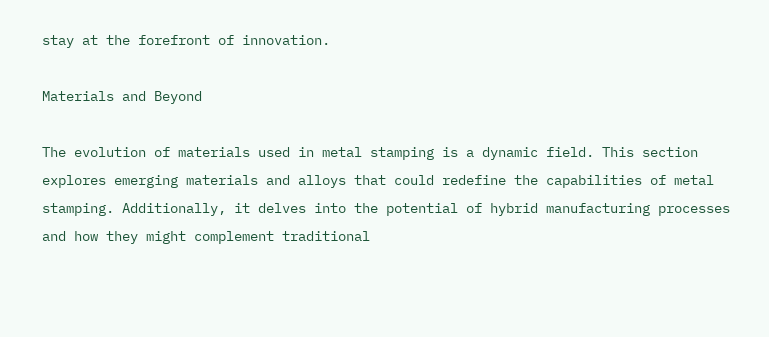stay at the forefront of innovation.

Materials and Beyond

The evolution of materials used in metal stamping is a dynamic field. This section explores emerging materials and alloys that could redefine the capabilities of metal stamping. Additionally, it delves into the potential of hybrid manufacturing processes and how they might complement traditional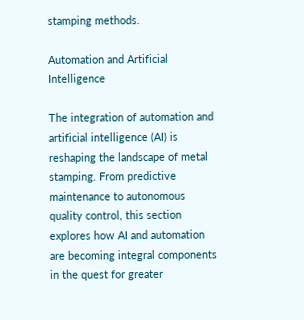stamping methods.

Automation and Artificial Intelligence

The integration of automation and artificial intelligence (AI) is reshaping the landscape of metal stamping. From predictive maintenance to autonomous quality control, this section explores how AI and automation are becoming integral components in the quest for greater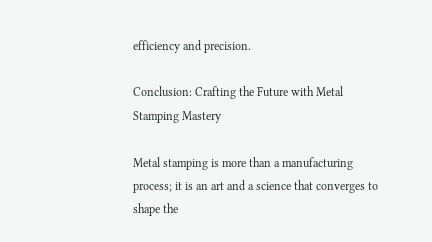efficiency and precision.

Conclusion: Crafting the Future with Metal Stamping Mastery

Metal stamping is more than a manufacturing process; it is an art and a science that converges to shape the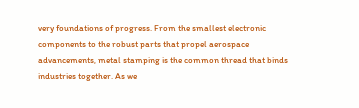very foundations of progress. From the smallest electronic components to the robust parts that propel aerospace advancements, metal stamping is the common thread that binds industries together. As we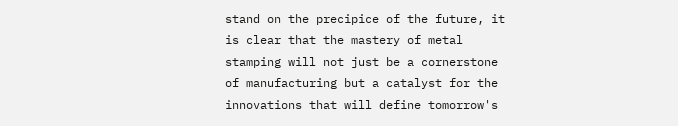stand on the precipice of the future, it is clear that the mastery of metal stamping will not just be a cornerstone of manufacturing but a catalyst for the innovations that will define tomorrow's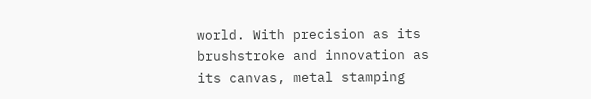world. With precision as its brushstroke and innovation as its canvas, metal stamping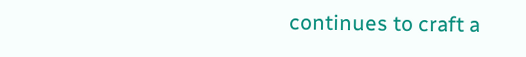continues to craft a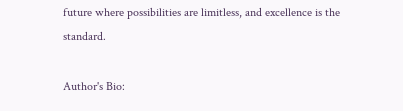future where possibilities are limitless, and excellence is the standard.

Author's Bio: